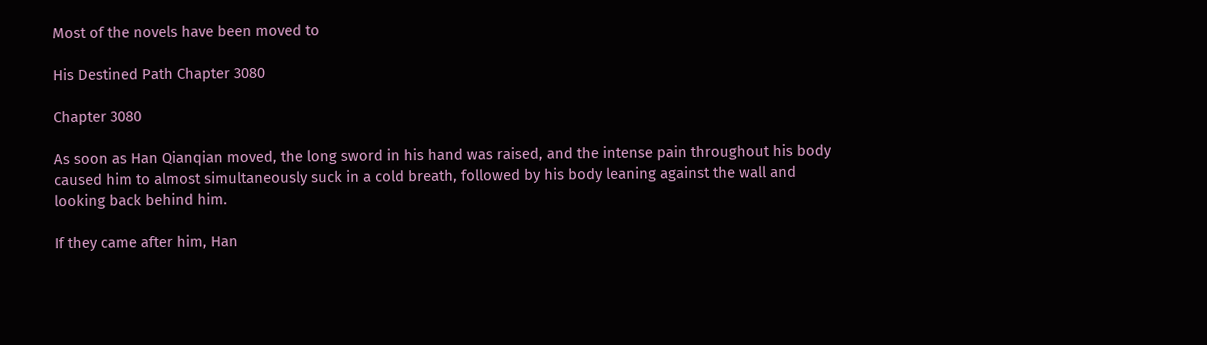Most of the novels have been moved to

His Destined Path Chapter 3080

Chapter 3080

As soon as Han Qianqian moved, the long sword in his hand was raised, and the intense pain throughout his body caused him to almost simultaneously suck in a cold breath, followed by his body leaning against the wall and looking back behind him.

If they came after him, Han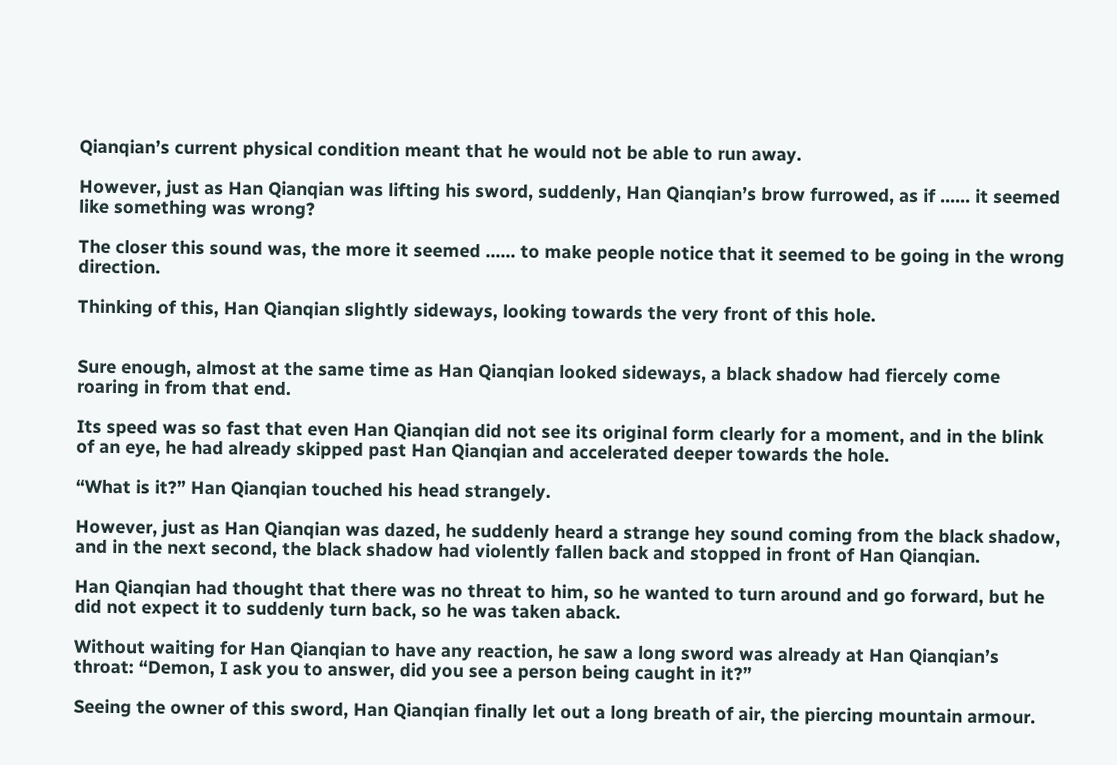Qianqian’s current physical condition meant that he would not be able to run away.

However, just as Han Qianqian was lifting his sword, suddenly, Han Qianqian’s brow furrowed, as if …… it seemed like something was wrong?

The closer this sound was, the more it seemed …… to make people notice that it seemed to be going in the wrong direction.

Thinking of this, Han Qianqian slightly sideways, looking towards the very front of this hole.


Sure enough, almost at the same time as Han Qianqian looked sideways, a black shadow had fiercely come roaring in from that end.

Its speed was so fast that even Han Qianqian did not see its original form clearly for a moment, and in the blink of an eye, he had already skipped past Han Qianqian and accelerated deeper towards the hole.

“What is it?” Han Qianqian touched his head strangely.

However, just as Han Qianqian was dazed, he suddenly heard a strange hey sound coming from the black shadow, and in the next second, the black shadow had violently fallen back and stopped in front of Han Qianqian.

Han Qianqian had thought that there was no threat to him, so he wanted to turn around and go forward, but he did not expect it to suddenly turn back, so he was taken aback.

Without waiting for Han Qianqian to have any reaction, he saw a long sword was already at Han Qianqian’s throat: “Demon, I ask you to answer, did you see a person being caught in it?”

Seeing the owner of this sword, Han Qianqian finally let out a long breath of air, the piercing mountain armour.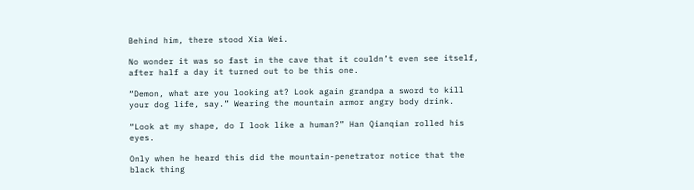Behind him, there stood Xia Wei.

No wonder it was so fast in the cave that it couldn’t even see itself, after half a day it turned out to be this one.

“Demon, what are you looking at? Look again grandpa a sword to kill your dog life, say.” Wearing the mountain armor angry body drink.

“Look at my shape, do I look like a human?” Han Qianqian rolled his eyes.

Only when he heard this did the mountain-penetrator notice that the black thing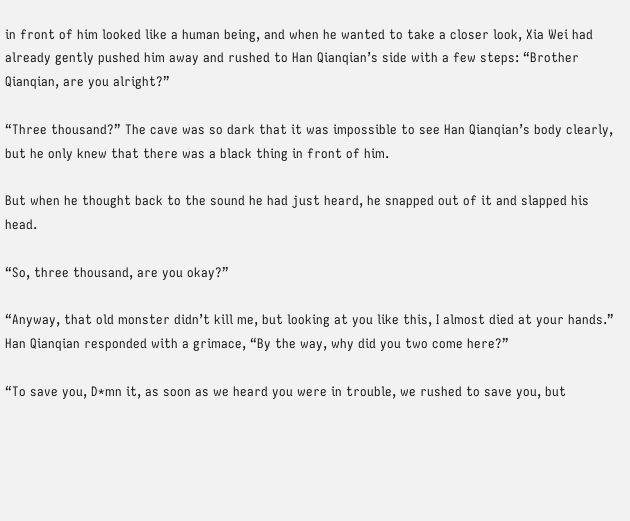in front of him looked like a human being, and when he wanted to take a closer look, Xia Wei had already gently pushed him away and rushed to Han Qianqian’s side with a few steps: “Brother Qianqian, are you alright?”

“Three thousand?” The cave was so dark that it was impossible to see Han Qianqian’s body clearly, but he only knew that there was a black thing in front of him.

But when he thought back to the sound he had just heard, he snapped out of it and slapped his head.

“So, three thousand, are you okay?”

“Anyway, that old monster didn’t kill me, but looking at you like this, I almost died at your hands.” Han Qianqian responded with a grimace, “By the way, why did you two come here?”

“To save you, D*mn it, as soon as we heard you were in trouble, we rushed to save you, but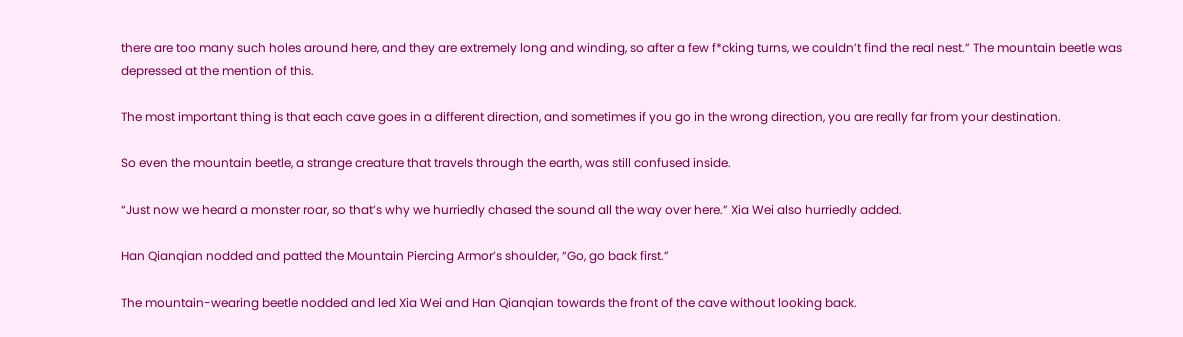there are too many such holes around here, and they are extremely long and winding, so after a few f*cking turns, we couldn’t find the real nest.” The mountain beetle was depressed at the mention of this.

The most important thing is that each cave goes in a different direction, and sometimes if you go in the wrong direction, you are really far from your destination.

So even the mountain beetle, a strange creature that travels through the earth, was still confused inside.

“Just now we heard a monster roar, so that’s why we hurriedly chased the sound all the way over here.” Xia Wei also hurriedly added.

Han Qianqian nodded and patted the Mountain Piercing Armor’s shoulder, “Go, go back first.”

The mountain-wearing beetle nodded and led Xia Wei and Han Qianqian towards the front of the cave without looking back.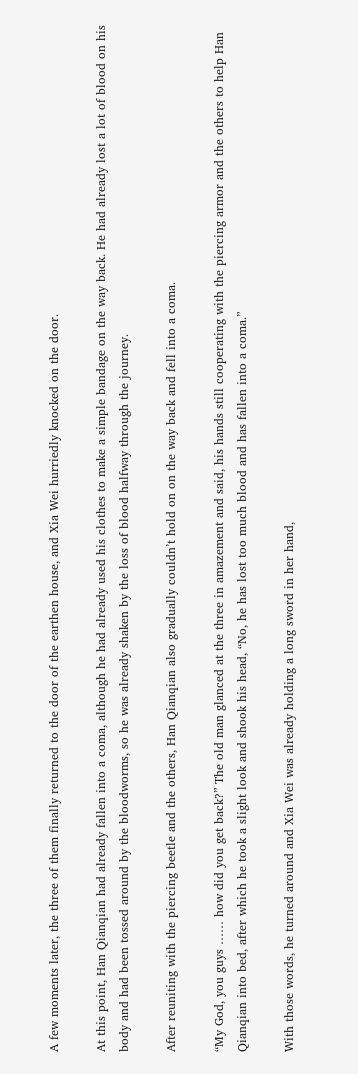A few moments later, the three of them finally returned to the door of the earthen house, and Xia Wei hurriedly knocked on the door.

At this point, Han Qianqian had already fallen into a coma, although he had already used his clothes to make a simple bandage on the way back. He had already lost a lot of blood on his body and had been tossed around by the bloodworms, so he was already shaken by the loss of blood halfway through the journey.

After reuniting with the piercing beetle and the others, Han Qianqian also gradually couldn’t hold on on the way back and fell into a coma.

“My God, you guys …… how did you get back?” The old man glanced at the three in amazement and said, his hands still cooperating with the piercing armor and the others to help Han Qianqian into bed, after which he took a slight look and shook his head, “No, he has lost too much blood and has fallen into a coma.”

With those words, he turned around and Xia Wei was already holding a long sword in her hand,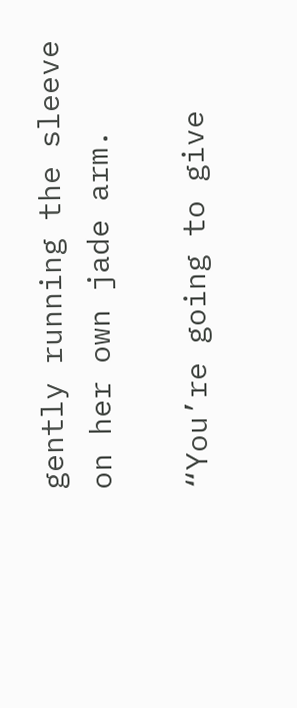gently running the sleeve on her own jade arm.

“You’re going to give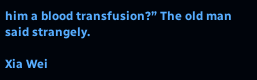him a blood transfusion?” The old man said strangely.

Xia Wei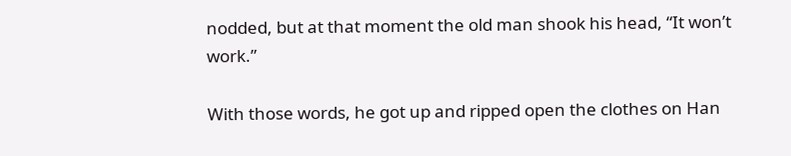nodded, but at that moment the old man shook his head, “It won’t work.”

With those words, he got up and ripped open the clothes on Han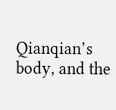Qianqian’s body, and the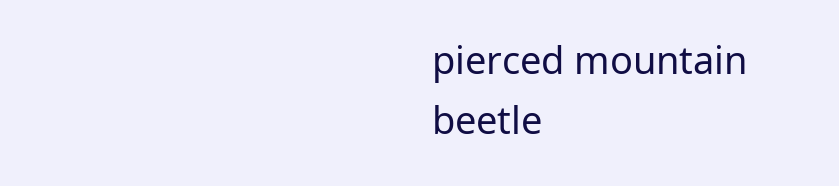pierced mountain beetle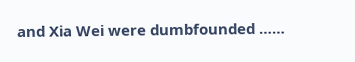and Xia Wei were dumbfounded ……